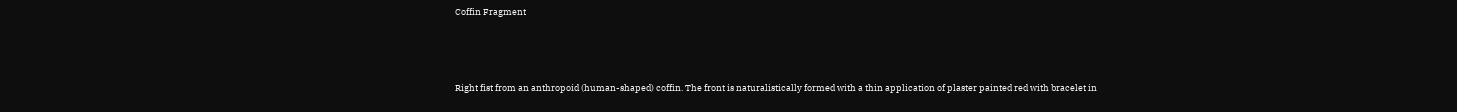Coffin Fragment



Right fist from an anthropoid (human-shaped) coffin. The front is naturalistically formed with a thin application of plaster painted red with bracelet in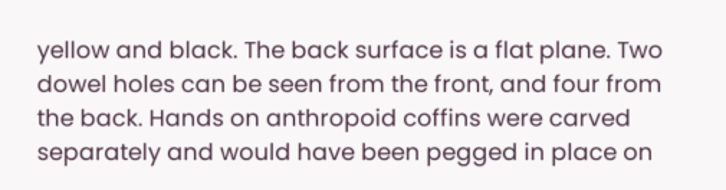yellow and black. The back surface is a flat plane. Two dowel holes can be seen from the front, and four from the back. Hands on anthropoid coffins were carved separately and would have been pegged in place on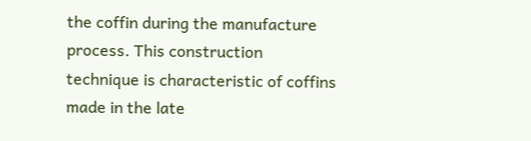the coffin during the manufacture process. This construction technique is characteristic of coffins made in the late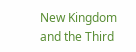New Kingdom and the Third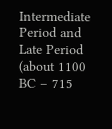Intermediate Period and Late Period (about 1100 BC – 715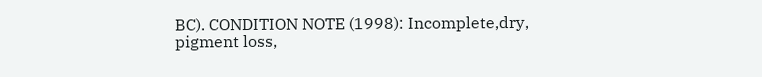BC). CONDITION NOTE (1998): Incomplete,dry, pigment loss,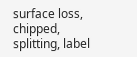surface loss, chipped, splitting, label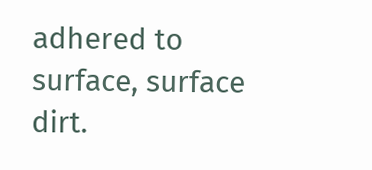adhered to surface, surface dirt.